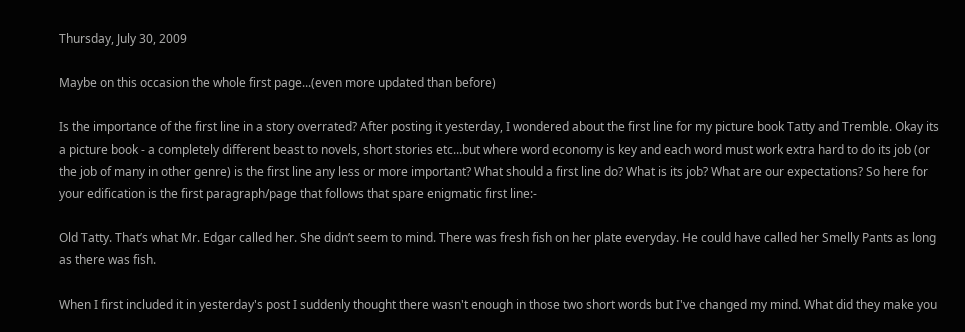Thursday, July 30, 2009

Maybe on this occasion the whole first page...(even more updated than before)

Is the importance of the first line in a story overrated? After posting it yesterday, I wondered about the first line for my picture book Tatty and Tremble. Okay its a picture book - a completely different beast to novels, short stories etc...but where word economy is key and each word must work extra hard to do its job (or the job of many in other genre) is the first line any less or more important? What should a first line do? What is its job? What are our expectations? So here for your edification is the first paragraph/page that follows that spare enigmatic first line:-

Old Tatty. That’s what Mr. Edgar called her. She didn’t seem to mind. There was fresh fish on her plate everyday. He could have called her Smelly Pants as long as there was fish.

When I first included it in yesterday's post I suddenly thought there wasn't enough in those two short words but I've changed my mind. What did they make you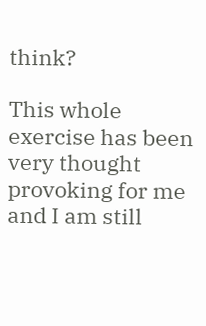think?

This whole exercise has been very thought provoking for me and I am still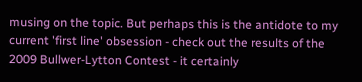musing on the topic. But perhaps this is the antidote to my current 'first line' obsession - check out the results of the 2009 Bullwer-Lytton Contest - it certainly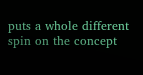puts a whole different spin on the concept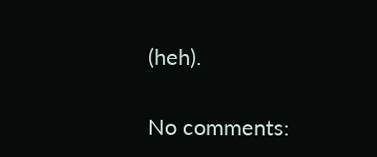(heh).

No comments: